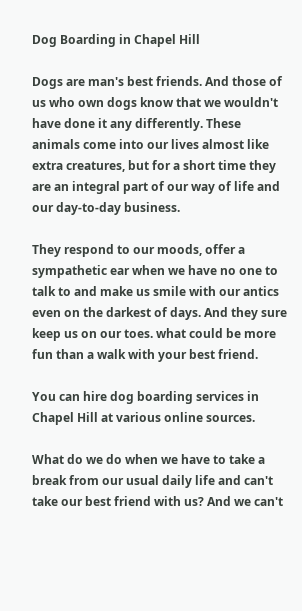Dog Boarding in Chapel Hill

Dogs are man's best friends. And those of us who own dogs know that we wouldn't have done it any differently. These animals come into our lives almost like extra creatures, but for a short time they are an integral part of our way of life and our day-to-day business.

They respond to our moods, offer a sympathetic ear when we have no one to talk to and make us smile with our antics even on the darkest of days. And they sure keep us on our toes. what could be more fun than a walk with your best friend.

You can hire dog boarding services in Chapel Hill at various online sources.

What do we do when we have to take a break from our usual daily life and can't take our best friend with us? And we can't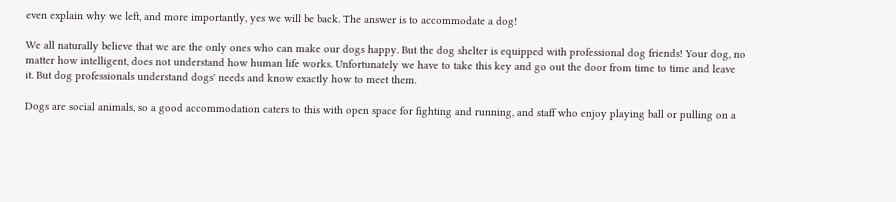even explain why we left, and more importantly, yes we will be back. The answer is to accommodate a dog!

We all naturally believe that we are the only ones who can make our dogs happy. But the dog shelter is equipped with professional dog friends! Your dog, no matter how intelligent, does not understand how human life works. Unfortunately we have to take this key and go out the door from time to time and leave it. But dog professionals understand dogs' needs and know exactly how to meet them.

Dogs are social animals, so a good accommodation caters to this with open space for fighting and running, and staff who enjoy playing ball or pulling on a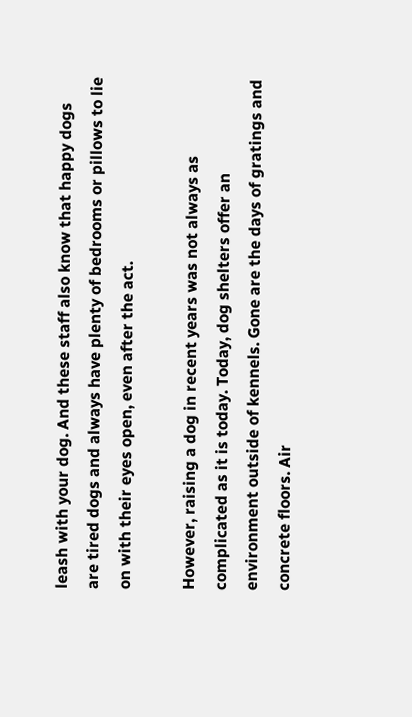leash with your dog. And these staff also know that happy dogs are tired dogs and always have plenty of bedrooms or pillows to lie on with their eyes open, even after the act.

However, raising a dog in recent years was not always as complicated as it is today. Today, dog shelters offer an environment outside of kennels. Gone are the days of gratings and concrete floors. Air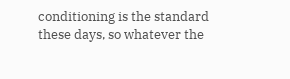conditioning is the standard these days, so whatever the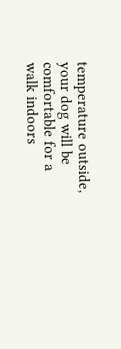temperature outside, your dog will be comfortable for a walk indoors